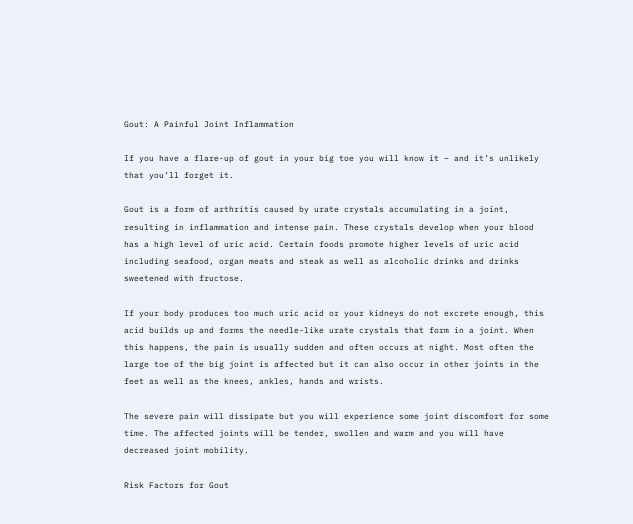Gout: A Painful Joint Inflammation

If you have a flare-up of gout in your big toe you will know it – and it’s unlikely that you’ll forget it.

Gout is a form of arthritis caused by urate crystals accumulating in a joint, resulting in inflammation and intense pain. These crystals develop when your blood has a high level of uric acid. Certain foods promote higher levels of uric acid including seafood, organ meats and steak as well as alcoholic drinks and drinks sweetened with fructose.

If your body produces too much uric acid or your kidneys do not excrete enough, this acid builds up and forms the needle-like urate crystals that form in a joint. When this happens, the pain is usually sudden and often occurs at night. Most often the large toe of the big joint is affected but it can also occur in other joints in the feet as well as the knees, ankles, hands and wrists.

The severe pain will dissipate but you will experience some joint discomfort for some time. The affected joints will be tender, swollen and warm and you will have decreased joint mobility.

Risk Factors for Gout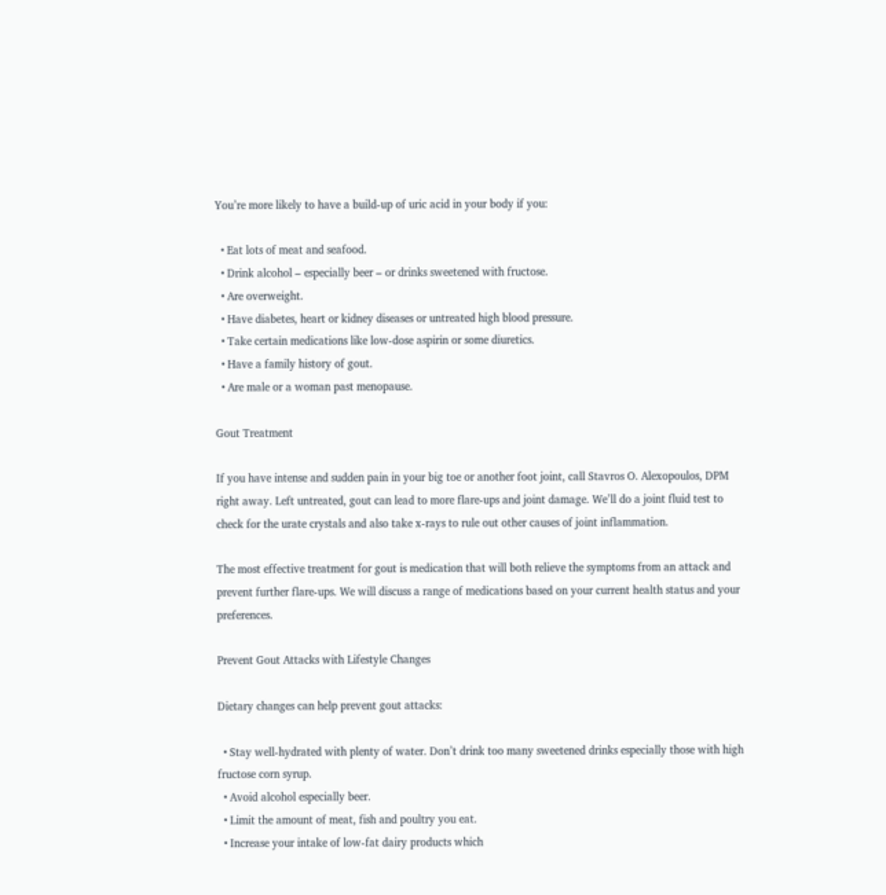You’re more likely to have a build-up of uric acid in your body if you:

  • Eat lots of meat and seafood.
  • Drink alcohol – especially beer – or drinks sweetened with fructose.
  • Are overweight.
  • Have diabetes, heart or kidney diseases or untreated high blood pressure.
  • Take certain medications like low-dose aspirin or some diuretics.
  • Have a family history of gout.
  • Are male or a woman past menopause.

Gout Treatment

If you have intense and sudden pain in your big toe or another foot joint, call Stavros O. Alexopoulos, DPM right away. Left untreated, gout can lead to more flare-ups and joint damage. We’ll do a joint fluid test to check for the urate crystals and also take x-rays to rule out other causes of joint inflammation.

The most effective treatment for gout is medication that will both relieve the symptoms from an attack and prevent further flare-ups. We will discuss a range of medications based on your current health status and your preferences.

Prevent Gout Attacks with Lifestyle Changes

Dietary changes can help prevent gout attacks:

  • Stay well-hydrated with plenty of water. Don’t drink too many sweetened drinks especially those with high fructose corn syrup.
  • Avoid alcohol especially beer.
  • Limit the amount of meat, fish and poultry you eat.
  • Increase your intake of low-fat dairy products which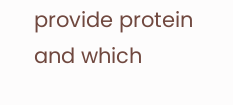provide protein and which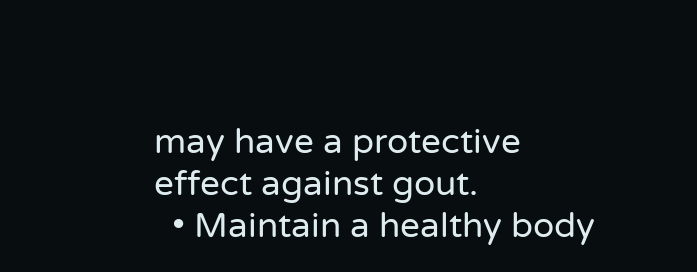may have a protective effect against gout.
  • Maintain a healthy body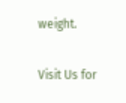weight.

Visit Us for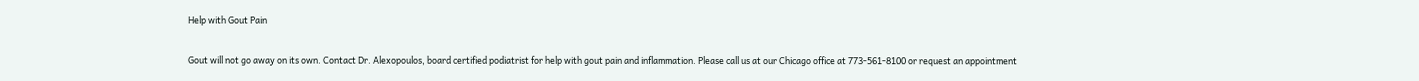Help with Gout Pain

Gout will not go away on its own. Contact Dr. Alexopoulos, board certified podiatrist for help with gout pain and inflammation. Please call us at our Chicago office at 773-561-8100 or request an appointment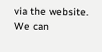via the website. We can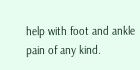help with foot and ankle pain of any kind.